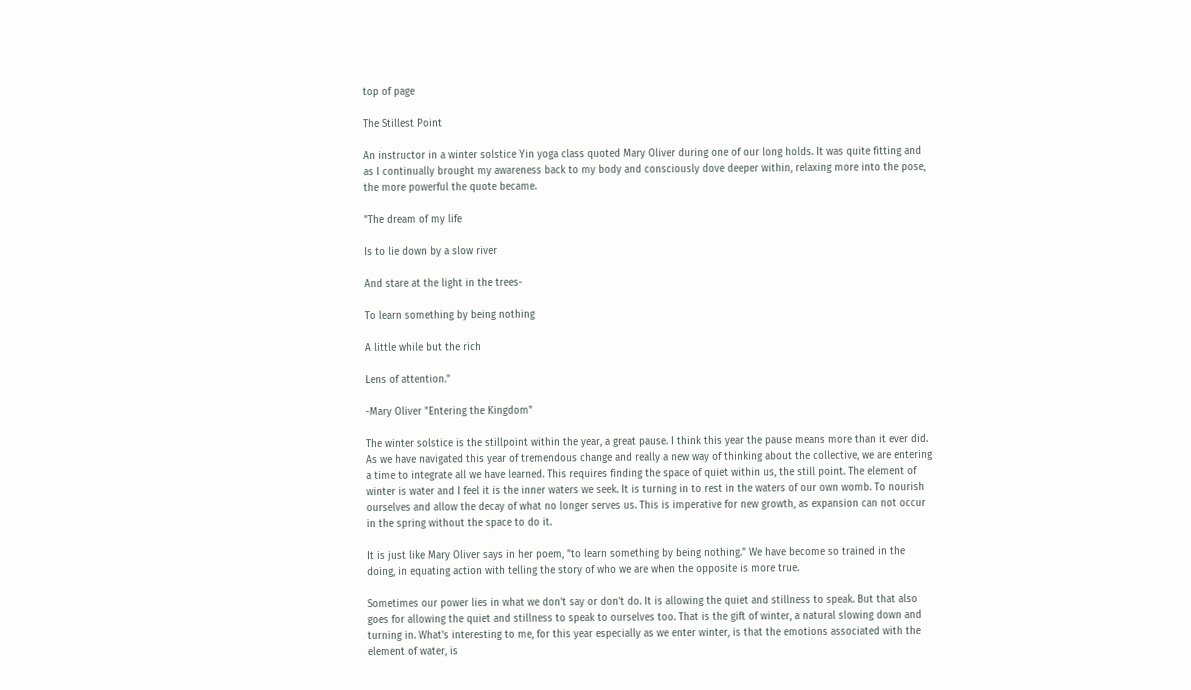top of page

The Stillest Point

An instructor in a winter solstice Yin yoga class quoted Mary Oliver during one of our long holds. It was quite fitting and as I continually brought my awareness back to my body and consciously dove deeper within, relaxing more into the pose, the more powerful the quote became.

"The dream of my life

Is to lie down by a slow river

And stare at the light in the trees-

To learn something by being nothing

A little while but the rich

Lens of attention."

-Mary Oliver "Entering the Kingdom"

The winter solstice is the stillpoint within the year, a great pause. I think this year the pause means more than it ever did. As we have navigated this year of tremendous change and really a new way of thinking about the collective, we are entering a time to integrate all we have learned. This requires finding the space of quiet within us, the still point. The element of winter is water and I feel it is the inner waters we seek. It is turning in to rest in the waters of our own womb. To nourish ourselves and allow the decay of what no longer serves us. This is imperative for new growth, as expansion can not occur in the spring without the space to do it.

It is just like Mary Oliver says in her poem, "to learn something by being nothing." We have become so trained in the doing, in equating action with telling the story of who we are when the opposite is more true.

Sometimes our power lies in what we don't say or don't do. It is allowing the quiet and stillness to speak. But that also goes for allowing the quiet and stillness to speak to ourselves too. That is the gift of winter, a natural slowing down and turning in. What's interesting to me, for this year especially as we enter winter, is that the emotions associated with the element of water, is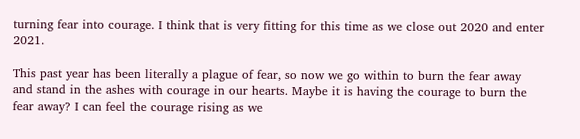turning fear into courage. I think that is very fitting for this time as we close out 2020 and enter 2021.

This past year has been literally a plague of fear, so now we go within to burn the fear away and stand in the ashes with courage in our hearts. Maybe it is having the courage to burn the fear away? I can feel the courage rising as we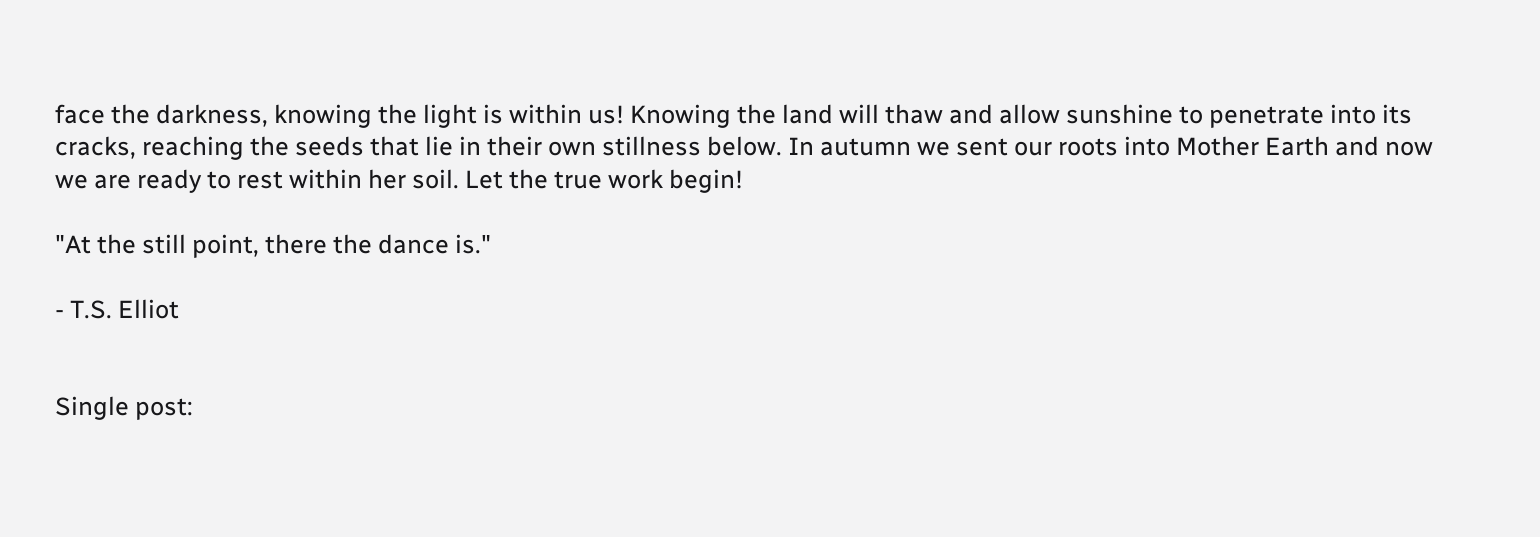face the darkness, knowing the light is within us! Knowing the land will thaw and allow sunshine to penetrate into its cracks, reaching the seeds that lie in their own stillness below. In autumn we sent our roots into Mother Earth and now we are ready to rest within her soil. Let the true work begin!

"At the still point, there the dance is."

- T.S. Elliot


Single post: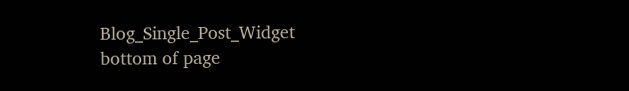Blog_Single_Post_Widget
bottom of page